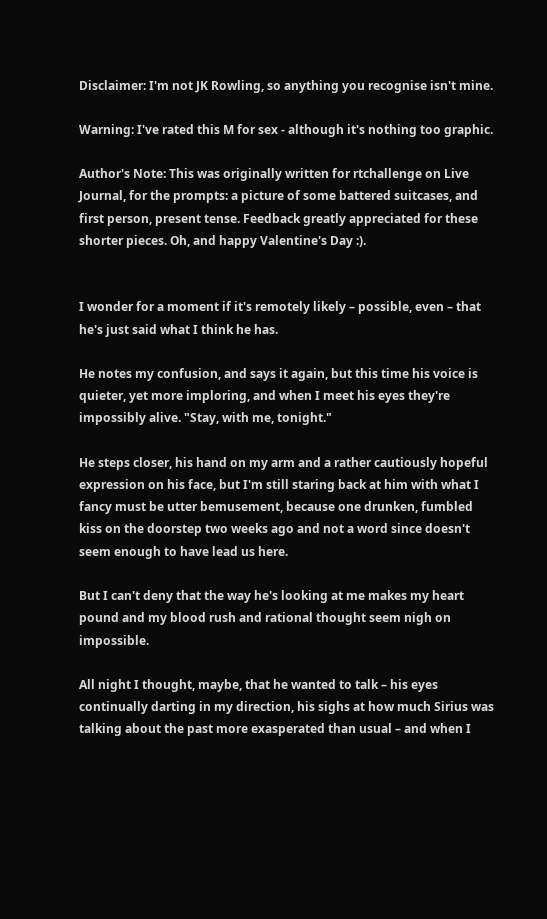Disclaimer: I'm not JK Rowling, so anything you recognise isn't mine.

Warning: I've rated this M for sex - although it's nothing too graphic.

Author's Note: This was originally written for rtchallenge on Live Journal, for the prompts: a picture of some battered suitcases, and first person, present tense. Feedback greatly appreciated for these shorter pieces. Oh, and happy Valentine's Day :).


I wonder for a moment if it's remotely likely – possible, even – that he's just said what I think he has.

He notes my confusion, and says it again, but this time his voice is quieter, yet more imploring, and when I meet his eyes they're impossibly alive. "Stay, with me, tonight."

He steps closer, his hand on my arm and a rather cautiously hopeful expression on his face, but I'm still staring back at him with what I fancy must be utter bemusement, because one drunken, fumbled kiss on the doorstep two weeks ago and not a word since doesn't seem enough to have lead us here.

But I can't deny that the way he's looking at me makes my heart pound and my blood rush and rational thought seem nigh on impossible.

All night I thought, maybe, that he wanted to talk – his eyes continually darting in my direction, his sighs at how much Sirius was talking about the past more exasperated than usual – and when I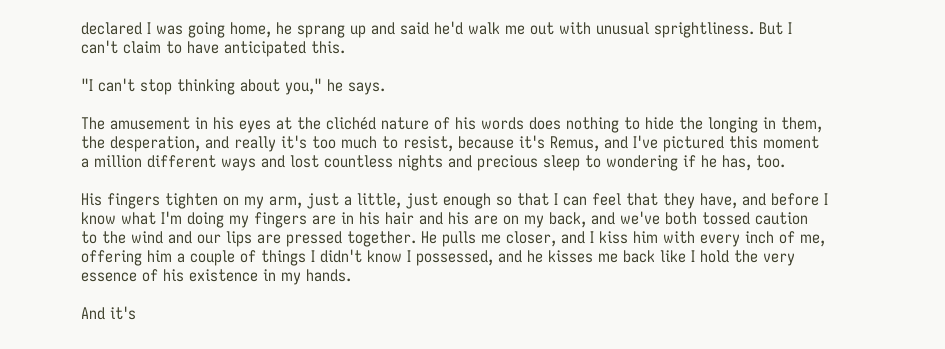declared I was going home, he sprang up and said he'd walk me out with unusual sprightliness. But I can't claim to have anticipated this.

"I can't stop thinking about you," he says.

The amusement in his eyes at the clichéd nature of his words does nothing to hide the longing in them, the desperation, and really it's too much to resist, because it's Remus, and I've pictured this moment a million different ways and lost countless nights and precious sleep to wondering if he has, too.

His fingers tighten on my arm, just a little, just enough so that I can feel that they have, and before I know what I'm doing my fingers are in his hair and his are on my back, and we've both tossed caution to the wind and our lips are pressed together. He pulls me closer, and I kiss him with every inch of me, offering him a couple of things I didn't know I possessed, and he kisses me back like I hold the very essence of his existence in my hands.

And it's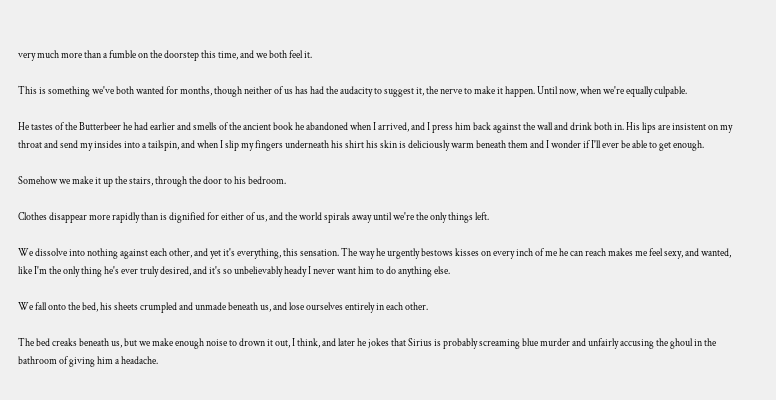very much more than a fumble on the doorstep this time, and we both feel it.

This is something we've both wanted for months, though neither of us has had the audacity to suggest it, the nerve to make it happen. Until now, when we're equally culpable.

He tastes of the Butterbeer he had earlier and smells of the ancient book he abandoned when I arrived, and I press him back against the wall and drink both in. His lips are insistent on my throat and send my insides into a tailspin, and when I slip my fingers underneath his shirt his skin is deliciously warm beneath them and I wonder if I'll ever be able to get enough.

Somehow we make it up the stairs, through the door to his bedroom.

Clothes disappear more rapidly than is dignified for either of us, and the world spirals away until we're the only things left.

We dissolve into nothing against each other, and yet it's everything, this sensation. The way he urgently bestows kisses on every inch of me he can reach makes me feel sexy, and wanted, like I'm the only thing he's ever truly desired, and it's so unbelievably heady I never want him to do anything else.

We fall onto the bed, his sheets crumpled and unmade beneath us, and lose ourselves entirely in each other.

The bed creaks beneath us, but we make enough noise to drown it out, I think, and later he jokes that Sirius is probably screaming blue murder and unfairly accusing the ghoul in the bathroom of giving him a headache.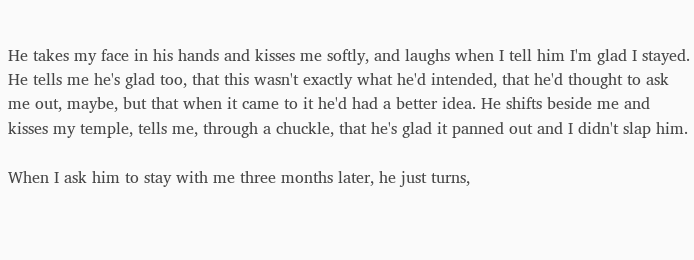He takes my face in his hands and kisses me softly, and laughs when I tell him I'm glad I stayed. He tells me he's glad too, that this wasn't exactly what he'd intended, that he'd thought to ask me out, maybe, but that when it came to it he'd had a better idea. He shifts beside me and kisses my temple, tells me, through a chuckle, that he's glad it panned out and I didn't slap him.

When I ask him to stay with me three months later, he just turns,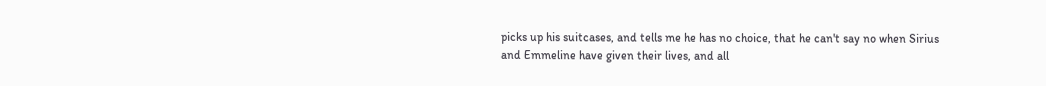picks up his suitcases, and tells me he has no choice, that he can't say no when Sirius and Emmeline have given their lives, and all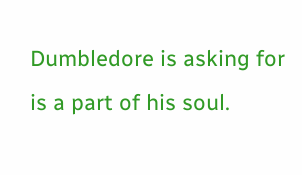Dumbledore is asking for is a part of his soul.